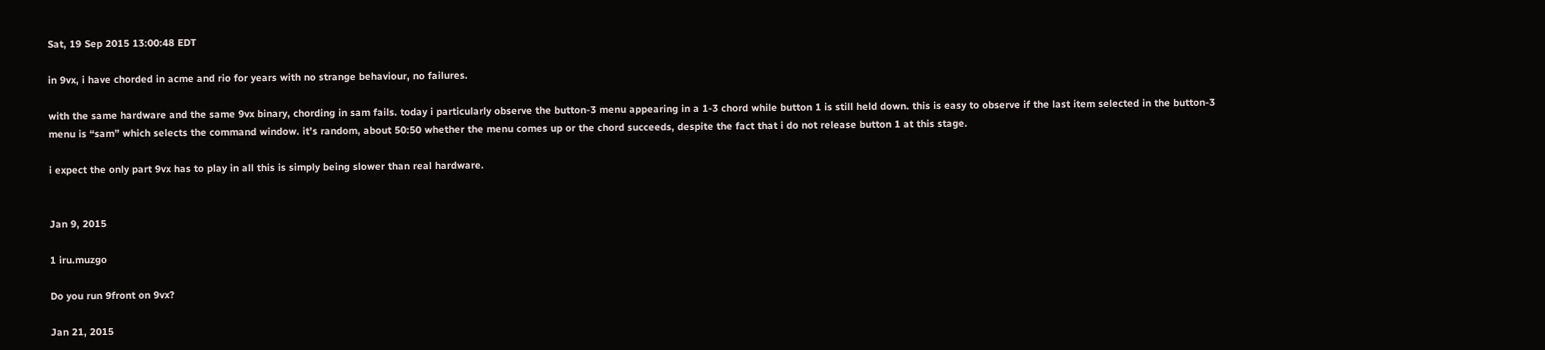Sat, 19 Sep 2015 13:00:48 EDT

in 9vx, i have chorded in acme and rio for years with no strange behaviour, no failures.

with the same hardware and the same 9vx binary, chording in sam fails. today i particularly observe the button-3 menu appearing in a 1-3 chord while button 1 is still held down. this is easy to observe if the last item selected in the button-3 menu is “sam” which selects the command window. it’s random, about 50:50 whether the menu comes up or the chord succeeds, despite the fact that i do not release button 1 at this stage.

i expect the only part 9vx has to play in all this is simply being slower than real hardware.


Jan 9, 2015

1 iru.muzgo

Do you run 9front on 9vx?

Jan 21, 2015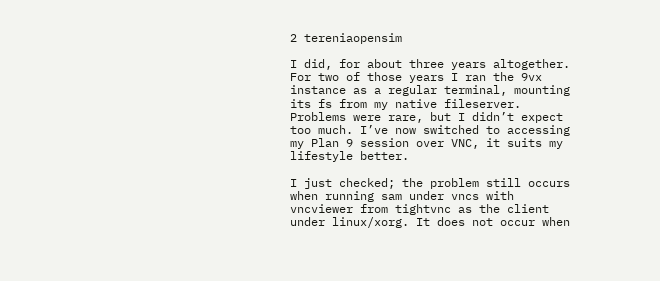2 tereniaopensim

I did, for about three years altogether. For two of those years I ran the 9vx instance as a regular terminal, mounting its fs from my native fileserver. Problems were rare, but I didn’t expect too much. I’ve now switched to accessing my Plan 9 session over VNC, it suits my lifestyle better.

I just checked; the problem still occurs when running sam under vncs with vncviewer from tightvnc as the client under linux/xorg. It does not occur when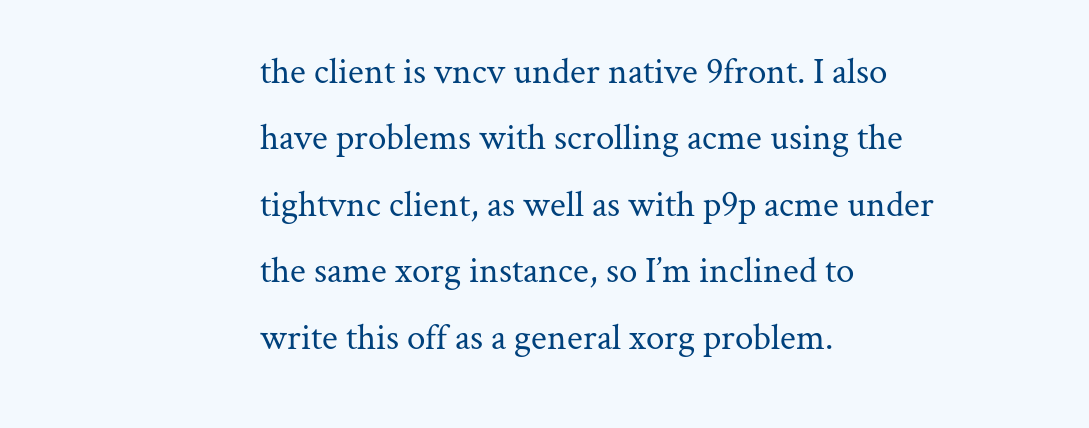the client is vncv under native 9front. I also have problems with scrolling acme using the tightvnc client, as well as with p9p acme under the same xorg instance, so I’m inclined to write this off as a general xorg problem.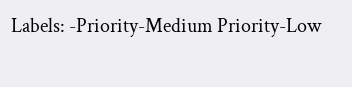Labels: -Priority-Medium Priority-Low